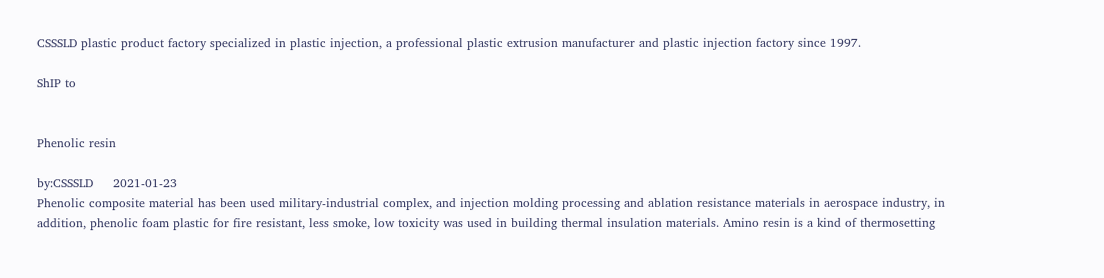CSSSLD plastic product factory specialized in plastic injection, a professional plastic extrusion manufacturer and plastic injection factory since 1997.

ShIP to


Phenolic resin

by:CSSSLD     2021-01-23
Phenolic composite material has been used military-industrial complex, and injection molding processing and ablation resistance materials in aerospace industry, in addition, phenolic foam plastic for fire resistant, less smoke, low toxicity was used in building thermal insulation materials. Amino resin is a kind of thermosetting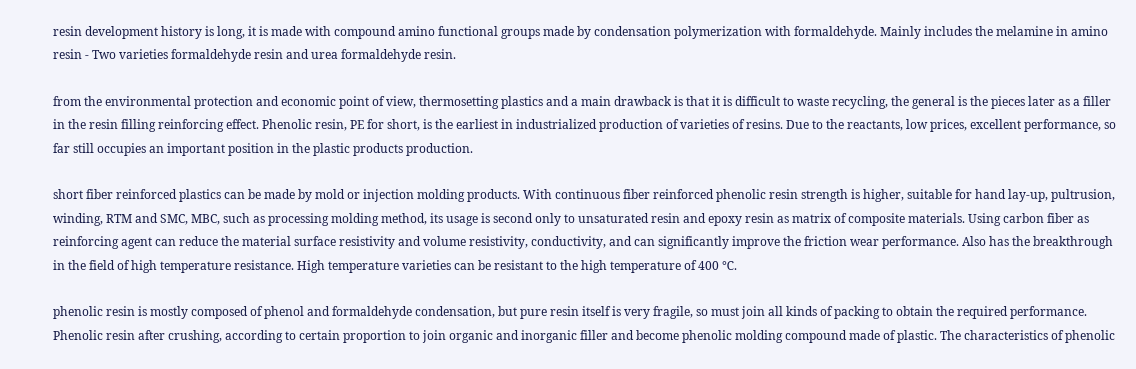resin development history is long, it is made with compound amino functional groups made by condensation polymerization with formaldehyde. Mainly includes the melamine in amino resin - Two varieties formaldehyde resin and urea formaldehyde resin.

from the environmental protection and economic point of view, thermosetting plastics and a main drawback is that it is difficult to waste recycling, the general is the pieces later as a filler in the resin filling reinforcing effect. Phenolic resin, PE for short, is the earliest in industrialized production of varieties of resins. Due to the reactants, low prices, excellent performance, so far still occupies an important position in the plastic products production.

short fiber reinforced plastics can be made by mold or injection molding products. With continuous fiber reinforced phenolic resin strength is higher, suitable for hand lay-up, pultrusion, winding, RTM and SMC, MBC, such as processing molding method, its usage is second only to unsaturated resin and epoxy resin as matrix of composite materials. Using carbon fiber as reinforcing agent can reduce the material surface resistivity and volume resistivity, conductivity, and can significantly improve the friction wear performance. Also has the breakthrough in the field of high temperature resistance. High temperature varieties can be resistant to the high temperature of 400 ℃.

phenolic resin is mostly composed of phenol and formaldehyde condensation, but pure resin itself is very fragile, so must join all kinds of packing to obtain the required performance. Phenolic resin after crushing, according to certain proportion to join organic and inorganic filler and become phenolic molding compound made of plastic. The characteristics of phenolic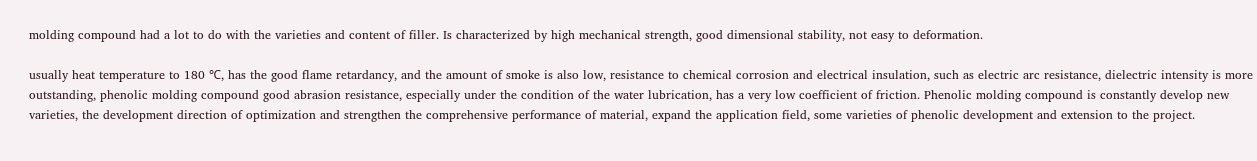molding compound had a lot to do with the varieties and content of filler. Is characterized by high mechanical strength, good dimensional stability, not easy to deformation.

usually heat temperature to 180 ℃, has the good flame retardancy, and the amount of smoke is also low, resistance to chemical corrosion and electrical insulation, such as electric arc resistance, dielectric intensity is more outstanding, phenolic molding compound good abrasion resistance, especially under the condition of the water lubrication, has a very low coefficient of friction. Phenolic molding compound is constantly develop new varieties, the development direction of optimization and strengthen the comprehensive performance of material, expand the application field, some varieties of phenolic development and extension to the project.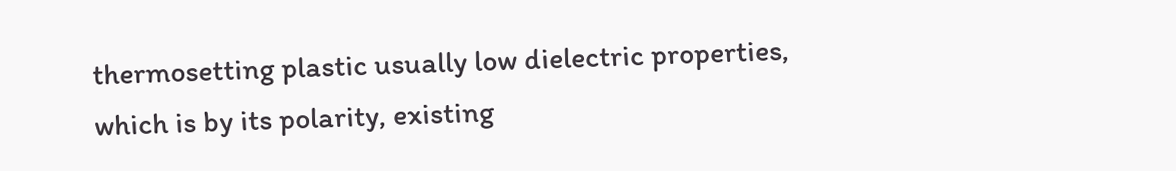thermosetting plastic usually low dielectric properties, which is by its polarity, existing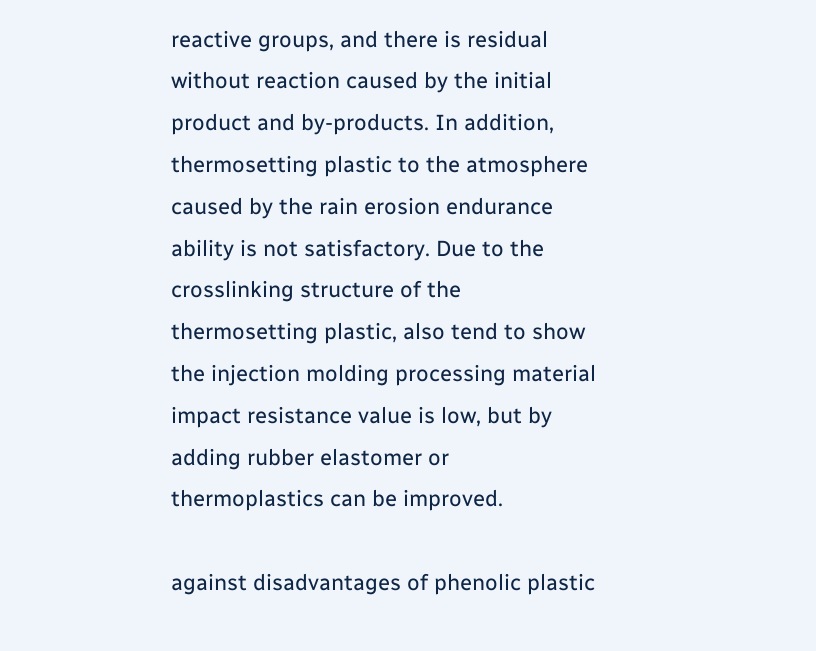reactive groups, and there is residual without reaction caused by the initial product and by-products. In addition, thermosetting plastic to the atmosphere caused by the rain erosion endurance ability is not satisfactory. Due to the crosslinking structure of the thermosetting plastic, also tend to show the injection molding processing material impact resistance value is low, but by adding rubber elastomer or thermoplastics can be improved.

against disadvantages of phenolic plastic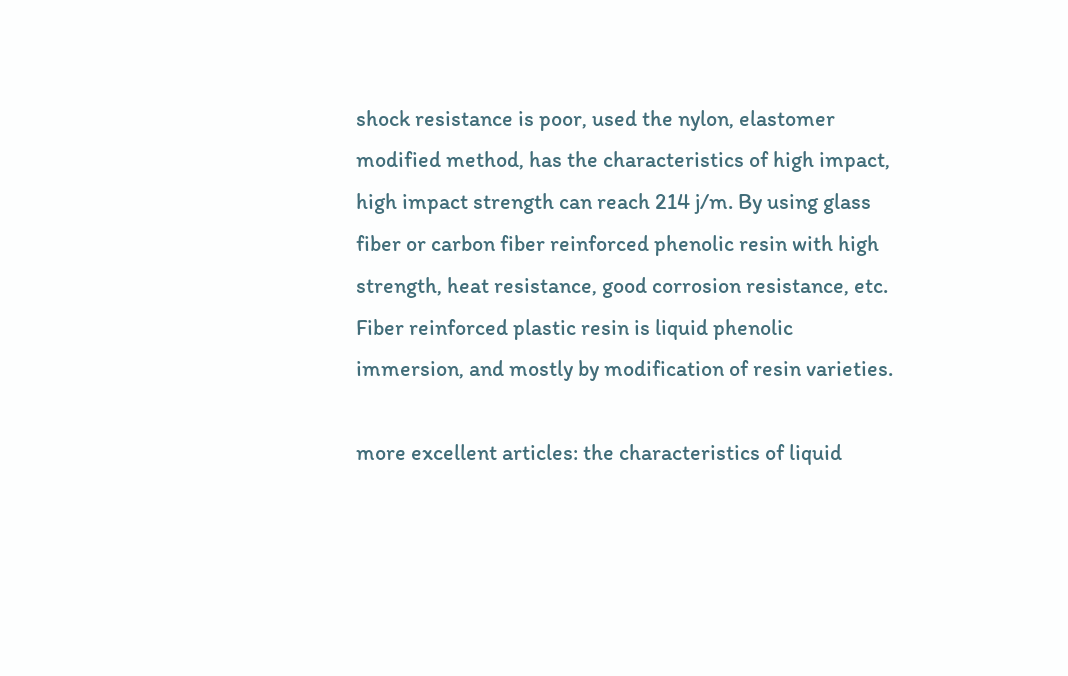shock resistance is poor, used the nylon, elastomer modified method, has the characteristics of high impact, high impact strength can reach 214 j/m. By using glass fiber or carbon fiber reinforced phenolic resin with high strength, heat resistance, good corrosion resistance, etc. Fiber reinforced plastic resin is liquid phenolic immersion, and mostly by modification of resin varieties.

more excellent articles: the characteristics of liquid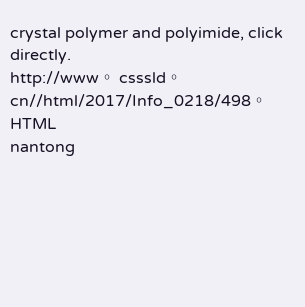crystal polymer and polyimide, click directly.
http://www。 csssld。 cn//html/2017/Info_0218/498。 HTML
nantong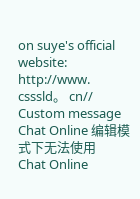on suye's official website: http://www. csssld。 cn//
Custom message
Chat Online 编辑模式下无法使用
Chat Online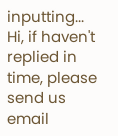inputting...
Hi, if haven't replied in time, please send us email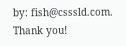by: fish@csssld.com. Thank you!